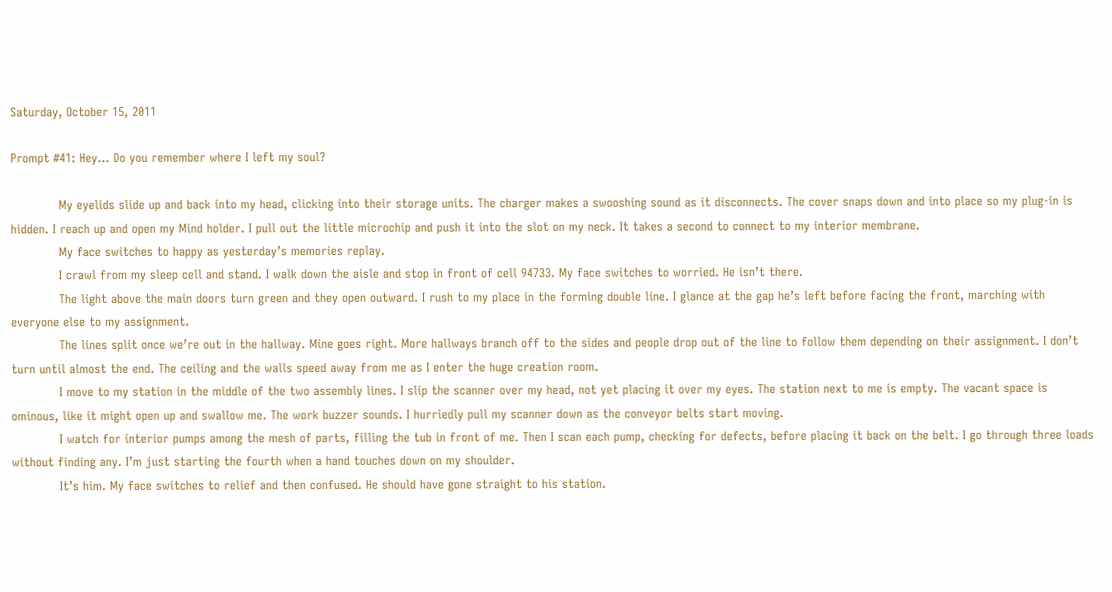Saturday, October 15, 2011

Prompt #41: Hey... Do you remember where I left my soul?

            My eyelids slide up and back into my head, clicking into their storage units. The charger makes a swooshing sound as it disconnects. The cover snaps down and into place so my plug-in is hidden. I reach up and open my Mind holder. I pull out the little microchip and push it into the slot on my neck. It takes a second to connect to my interior membrane.
            My face switches to happy as yesterday’s memories replay.
            I crawl from my sleep cell and stand. I walk down the aisle and stop in front of cell 94733. My face switches to worried. He isn’t there.
            The light above the main doors turn green and they open outward. I rush to my place in the forming double line. I glance at the gap he’s left before facing the front, marching with everyone else to my assignment.
            The lines split once we’re out in the hallway. Mine goes right. More hallways branch off to the sides and people drop out of the line to follow them depending on their assignment. I don’t turn until almost the end. The ceiling and the walls speed away from me as I enter the huge creation room.
            I move to my station in the middle of the two assembly lines. I slip the scanner over my head, not yet placing it over my eyes. The station next to me is empty. The vacant space is ominous, like it might open up and swallow me. The work buzzer sounds. I hurriedly pull my scanner down as the conveyor belts start moving.
            I watch for interior pumps among the mesh of parts, filling the tub in front of me. Then I scan each pump, checking for defects, before placing it back on the belt. I go through three loads without finding any. I’m just starting the fourth when a hand touches down on my shoulder.
            It’s him. My face switches to relief and then confused. He should have gone straight to his station.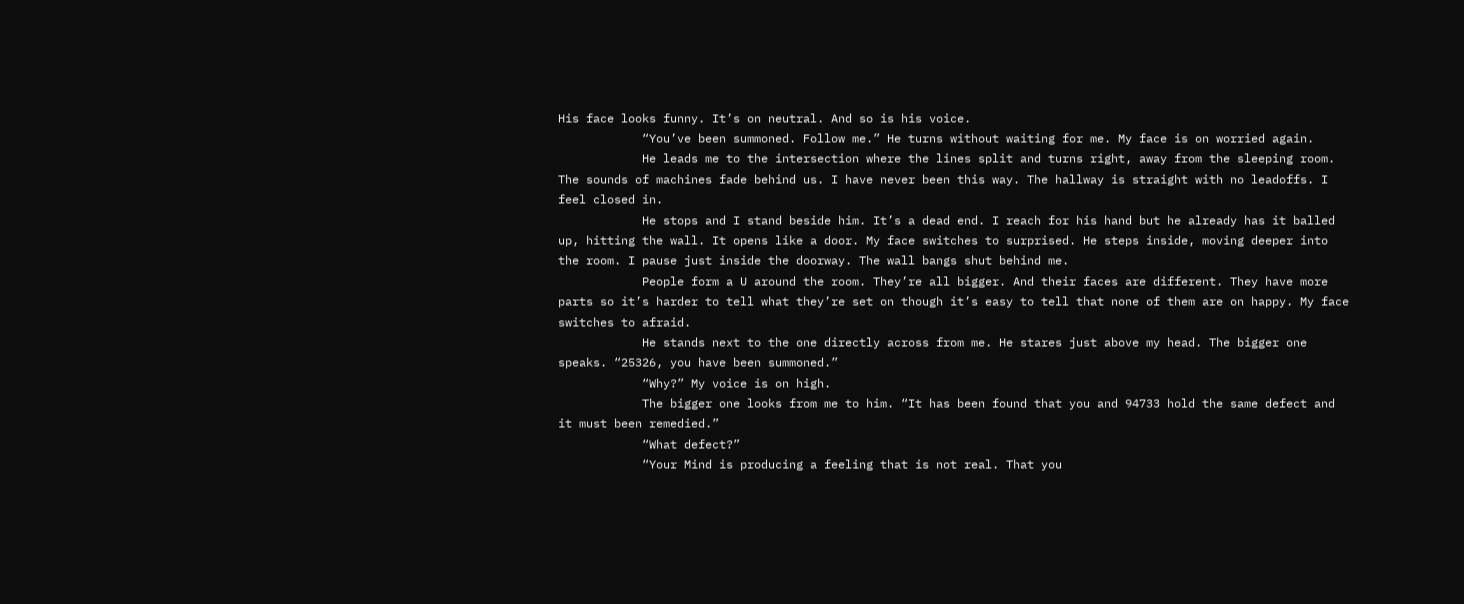His face looks funny. It’s on neutral. And so is his voice.
            “You’ve been summoned. Follow me.” He turns without waiting for me. My face is on worried again.
            He leads me to the intersection where the lines split and turns right, away from the sleeping room. The sounds of machines fade behind us. I have never been this way. The hallway is straight with no leadoffs. I feel closed in.
            He stops and I stand beside him. It’s a dead end. I reach for his hand but he already has it balled up, hitting the wall. It opens like a door. My face switches to surprised. He steps inside, moving deeper into the room. I pause just inside the doorway. The wall bangs shut behind me.
            People form a U around the room. They’re all bigger. And their faces are different. They have more parts so it’s harder to tell what they’re set on though it’s easy to tell that none of them are on happy. My face switches to afraid.
            He stands next to the one directly across from me. He stares just above my head. The bigger one speaks. “25326, you have been summoned.”
            “Why?” My voice is on high.
            The bigger one looks from me to him. “It has been found that you and 94733 hold the same defect and it must been remedied.”
            “What defect?”
            “Your Mind is producing a feeling that is not real. That you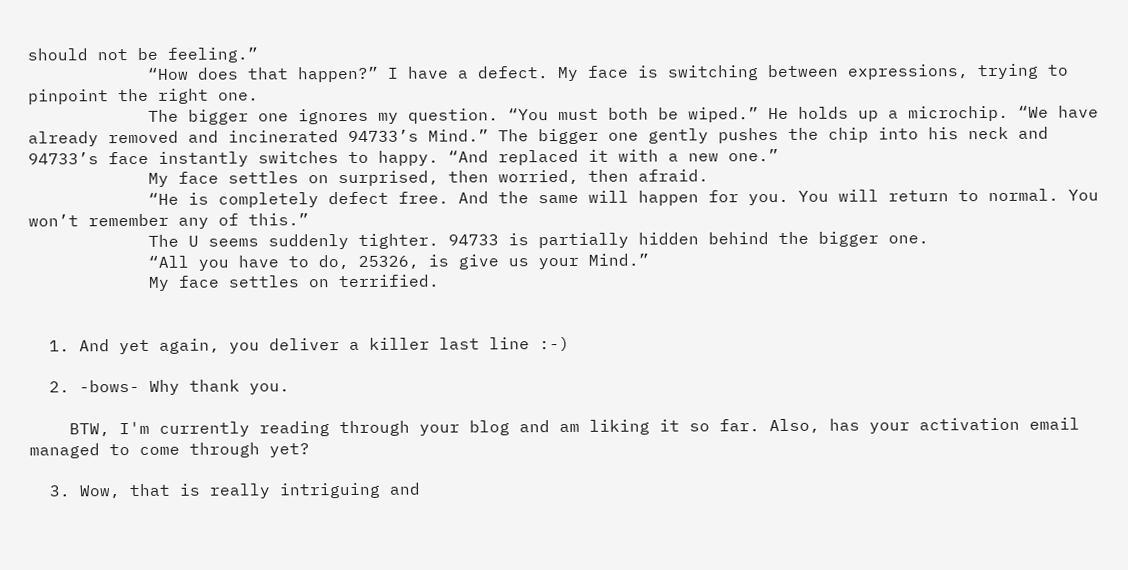should not be feeling.”
            “How does that happen?” I have a defect. My face is switching between expressions, trying to pinpoint the right one.
            The bigger one ignores my question. “You must both be wiped.” He holds up a microchip. “We have already removed and incinerated 94733’s Mind.” The bigger one gently pushes the chip into his neck and 94733’s face instantly switches to happy. “And replaced it with a new one.”
            My face settles on surprised, then worried, then afraid.
            “He is completely defect free. And the same will happen for you. You will return to normal. You won’t remember any of this.”
            The U seems suddenly tighter. 94733 is partially hidden behind the bigger one.
            “All you have to do, 25326, is give us your Mind.”
            My face settles on terrified.


  1. And yet again, you deliver a killer last line :-)

  2. -bows- Why thank you.

    BTW, I'm currently reading through your blog and am liking it so far. Also, has your activation email managed to come through yet?

  3. Wow, that is really intriguing and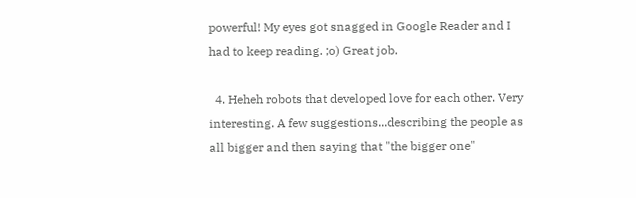powerful! My eyes got snagged in Google Reader and I had to keep reading. ;o) Great job.

  4. Heheh robots that developed love for each other. Very interesting. A few suggestions...describing the people as all bigger and then saying that "the bigger one"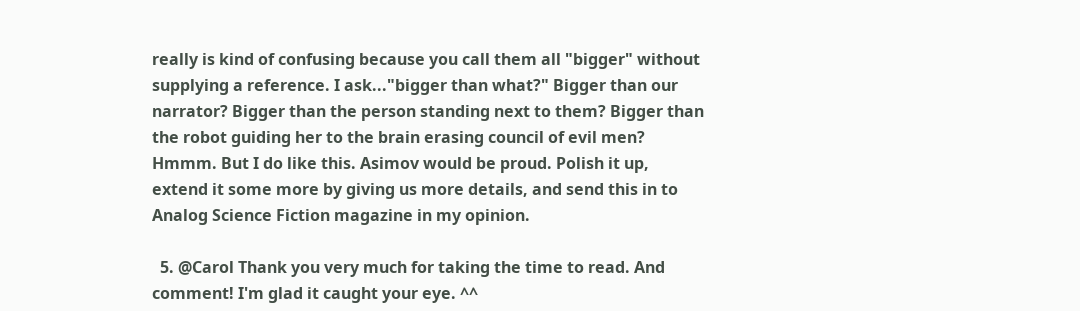really is kind of confusing because you call them all "bigger" without supplying a reference. I ask..."bigger than what?" Bigger than our narrator? Bigger than the person standing next to them? Bigger than the robot guiding her to the brain erasing council of evil men? Hmmm. But I do like this. Asimov would be proud. Polish it up, extend it some more by giving us more details, and send this in to Analog Science Fiction magazine in my opinion.

  5. @Carol Thank you very much for taking the time to read. And comment! I'm glad it caught your eye. ^^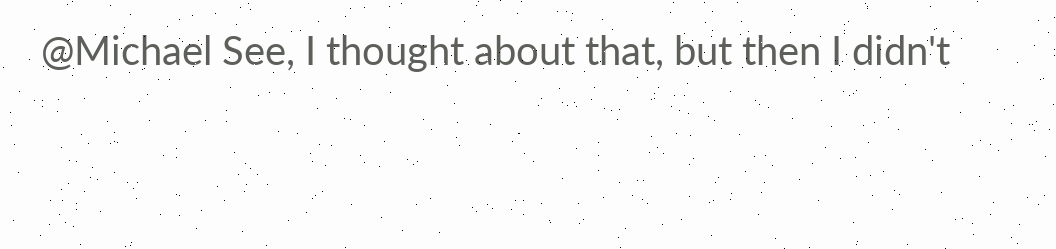@Michael See, I thought about that, but then I didn't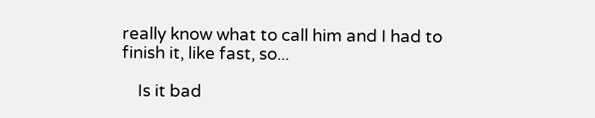really know what to call him and I had to finish it, like fast, so...

    Is it bad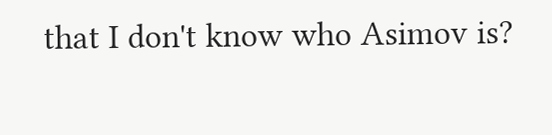that I don't know who Asimov is?